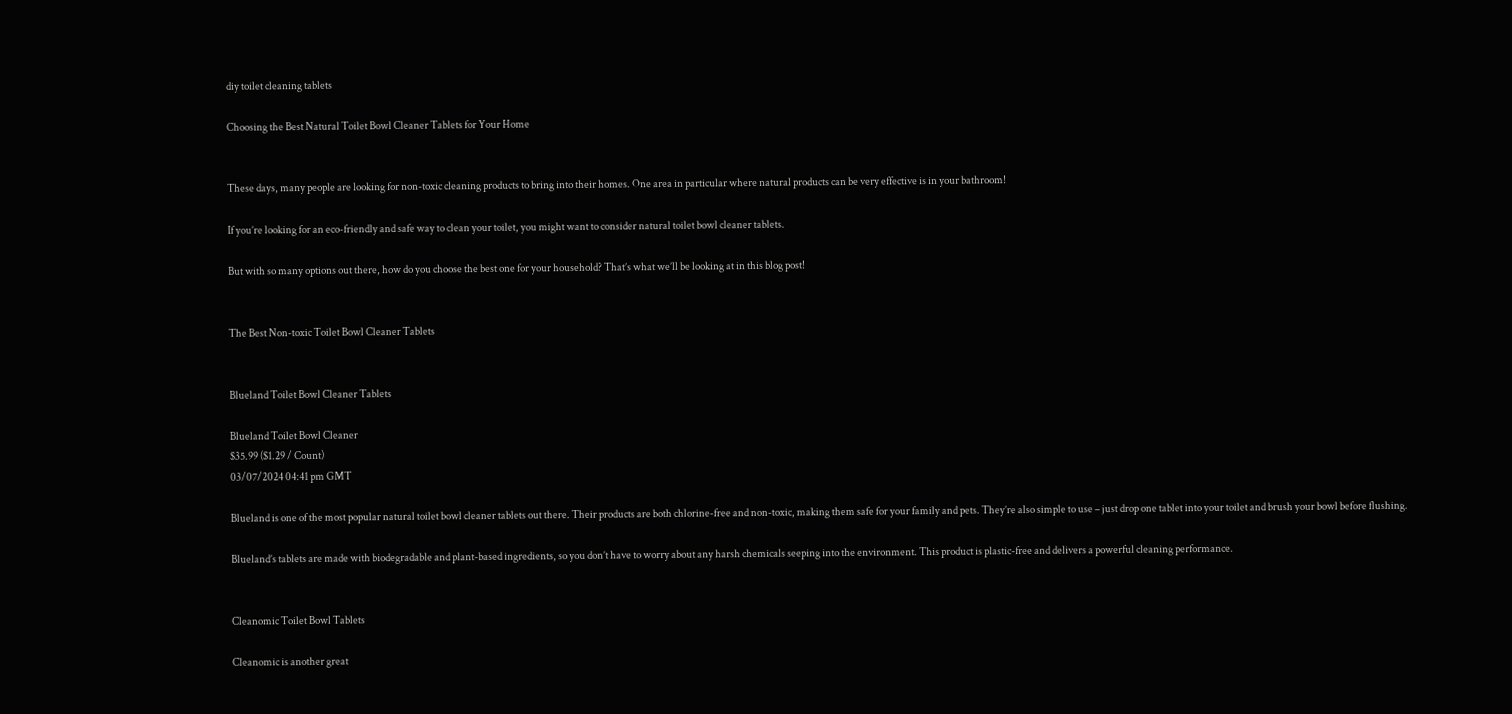diy toilet cleaning tablets

Choosing the Best Natural Toilet Bowl Cleaner Tablets for Your Home


These days, many people are looking for non-toxic cleaning products to bring into their homes. One area in particular where natural products can be very effective is in your bathroom!

If you’re looking for an eco-friendly and safe way to clean your toilet, you might want to consider natural toilet bowl cleaner tablets.

But with so many options out there, how do you choose the best one for your household? That’s what we’ll be looking at in this blog post!


The Best Non-toxic Toilet Bowl Cleaner Tablets


Blueland Toilet Bowl Cleaner Tablets

Blueland Toilet Bowl Cleaner
$35.99 ($1.29 / Count)
03/07/2024 04:41 pm GMT

Blueland is one of the most popular natural toilet bowl cleaner tablets out there. Their products are both chlorine-free and non-toxic, making them safe for your family and pets. They’re also simple to use – just drop one tablet into your toilet and brush your bowl before flushing.

Blueland’s tablets are made with biodegradable and plant-based ingredients, so you don’t have to worry about any harsh chemicals seeping into the environment. This product is plastic-free and delivers a powerful cleaning performance.


Cleanomic Toilet Bowl Tablets

Cleanomic is another great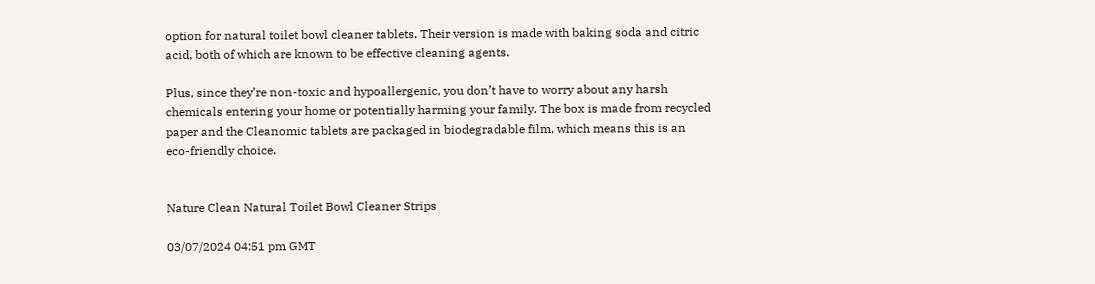option for natural toilet bowl cleaner tablets. Their version is made with baking soda and citric acid, both of which are known to be effective cleaning agents.

Plus, since they’re non-toxic and hypoallergenic, you don’t have to worry about any harsh chemicals entering your home or potentially harming your family. The box is made from recycled paper and the Cleanomic tablets are packaged in biodegradable film, which means this is an eco-friendly choice.


Nature Clean Natural Toilet Bowl Cleaner Strips

03/07/2024 04:51 pm GMT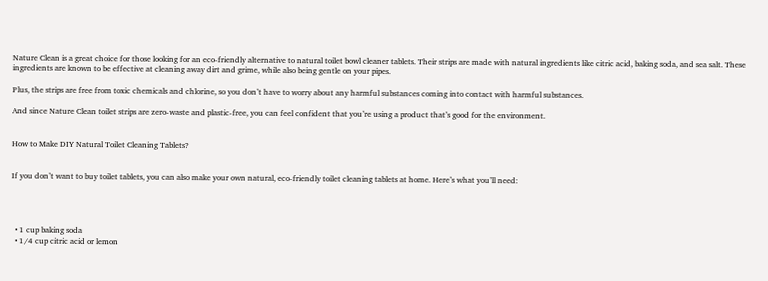Nature Clean is a great choice for those looking for an eco-friendly alternative to natural toilet bowl cleaner tablets. Their strips are made with natural ingredients like citric acid, baking soda, and sea salt. These ingredients are known to be effective at cleaning away dirt and grime, while also being gentle on your pipes.

Plus, the strips are free from toxic chemicals and chlorine, so you don’t have to worry about any harmful substances coming into contact with harmful substances.

And since Nature Clean toilet strips are zero-waste and plastic-free, you can feel confident that you’re using a product that’s good for the environment.


How to Make DIY Natural Toilet Cleaning Tablets?


If you don’t want to buy toilet tablets, you can also make your own natural, eco-friendly toilet cleaning tablets at home. Here’s what you’ll need:




  • 1 cup baking soda
  • 1/4 cup citric acid or lemon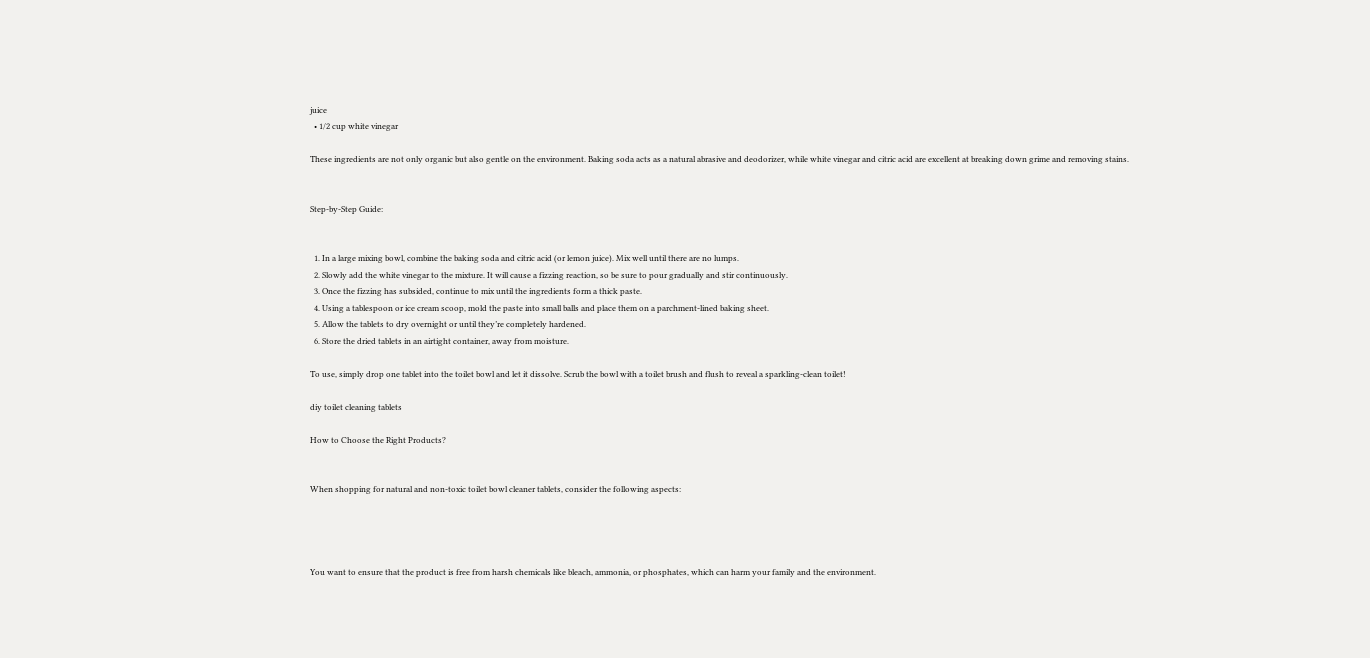juice
  • 1/2 cup white vinegar

These ingredients are not only organic but also gentle on the environment. Baking soda acts as a natural abrasive and deodorizer, while white vinegar and citric acid are excellent at breaking down grime and removing stains.


Step-by-Step Guide:


  1. In a large mixing bowl, combine the baking soda and citric acid (or lemon juice). Mix well until there are no lumps.
  2. Slowly add the white vinegar to the mixture. It will cause a fizzing reaction, so be sure to pour gradually and stir continuously.
  3. Once the fizzing has subsided, continue to mix until the ingredients form a thick paste.
  4. Using a tablespoon or ice cream scoop, mold the paste into small balls and place them on a parchment-lined baking sheet.
  5. Allow the tablets to dry overnight or until they’re completely hardened.
  6. Store the dried tablets in an airtight container, away from moisture.

To use, simply drop one tablet into the toilet bowl and let it dissolve. Scrub the bowl with a toilet brush and flush to reveal a sparkling-clean toilet!

diy toilet cleaning tablets

How to Choose the Right Products?


When shopping for natural and non-toxic toilet bowl cleaner tablets, consider the following aspects:




You want to ensure that the product is free from harsh chemicals like bleach, ammonia, or phosphates, which can harm your family and the environment.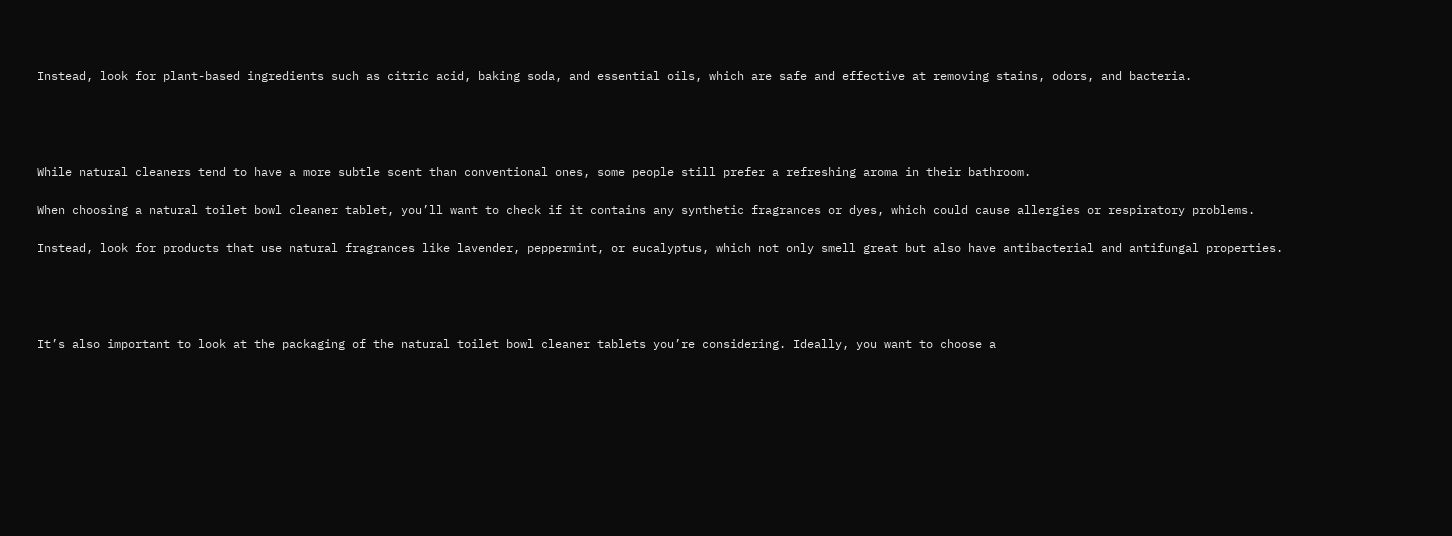Instead, look for plant-based ingredients such as citric acid, baking soda, and essential oils, which are safe and effective at removing stains, odors, and bacteria.




While natural cleaners tend to have a more subtle scent than conventional ones, some people still prefer a refreshing aroma in their bathroom.

When choosing a natural toilet bowl cleaner tablet, you’ll want to check if it contains any synthetic fragrances or dyes, which could cause allergies or respiratory problems.

Instead, look for products that use natural fragrances like lavender, peppermint, or eucalyptus, which not only smell great but also have antibacterial and antifungal properties.




It’s also important to look at the packaging of the natural toilet bowl cleaner tablets you’re considering. Ideally, you want to choose a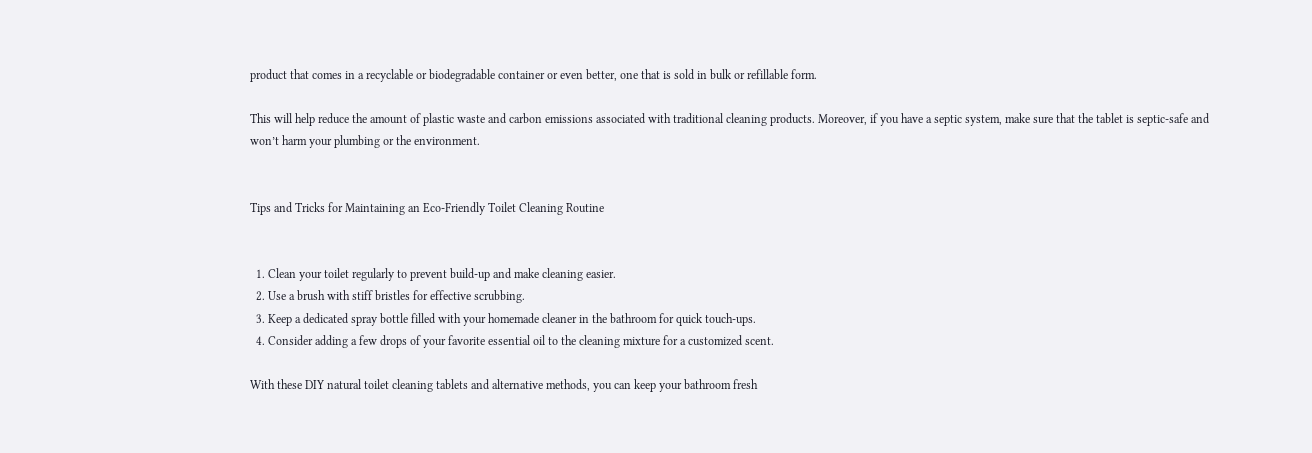product that comes in a recyclable or biodegradable container or even better, one that is sold in bulk or refillable form.

This will help reduce the amount of plastic waste and carbon emissions associated with traditional cleaning products. Moreover, if you have a septic system, make sure that the tablet is septic-safe and won’t harm your plumbing or the environment.


Tips and Tricks for Maintaining an Eco-Friendly Toilet Cleaning Routine


  1. Clean your toilet regularly to prevent build-up and make cleaning easier.
  2. Use a brush with stiff bristles for effective scrubbing.
  3. Keep a dedicated spray bottle filled with your homemade cleaner in the bathroom for quick touch-ups.
  4. Consider adding a few drops of your favorite essential oil to the cleaning mixture for a customized scent.

With these DIY natural toilet cleaning tablets and alternative methods, you can keep your bathroom fresh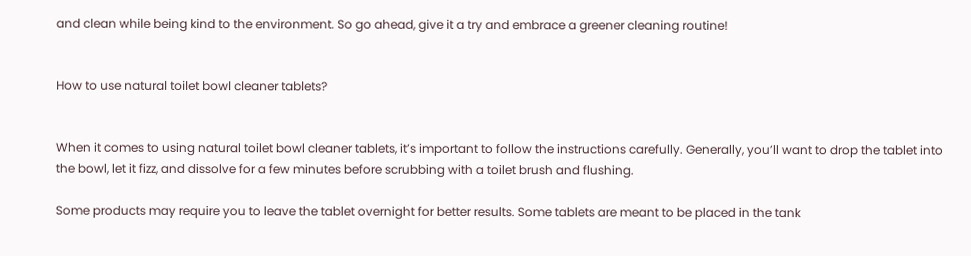and clean while being kind to the environment. So go ahead, give it a try and embrace a greener cleaning routine!


How to use natural toilet bowl cleaner tablets?


When it comes to using natural toilet bowl cleaner tablets, it’s important to follow the instructions carefully. Generally, you’ll want to drop the tablet into the bowl, let it fizz, and dissolve for a few minutes before scrubbing with a toilet brush and flushing.

Some products may require you to leave the tablet overnight for better results. Some tablets are meant to be placed in the tank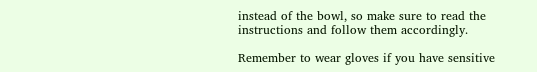instead of the bowl, so make sure to read the instructions and follow them accordingly.

Remember to wear gloves if you have sensitive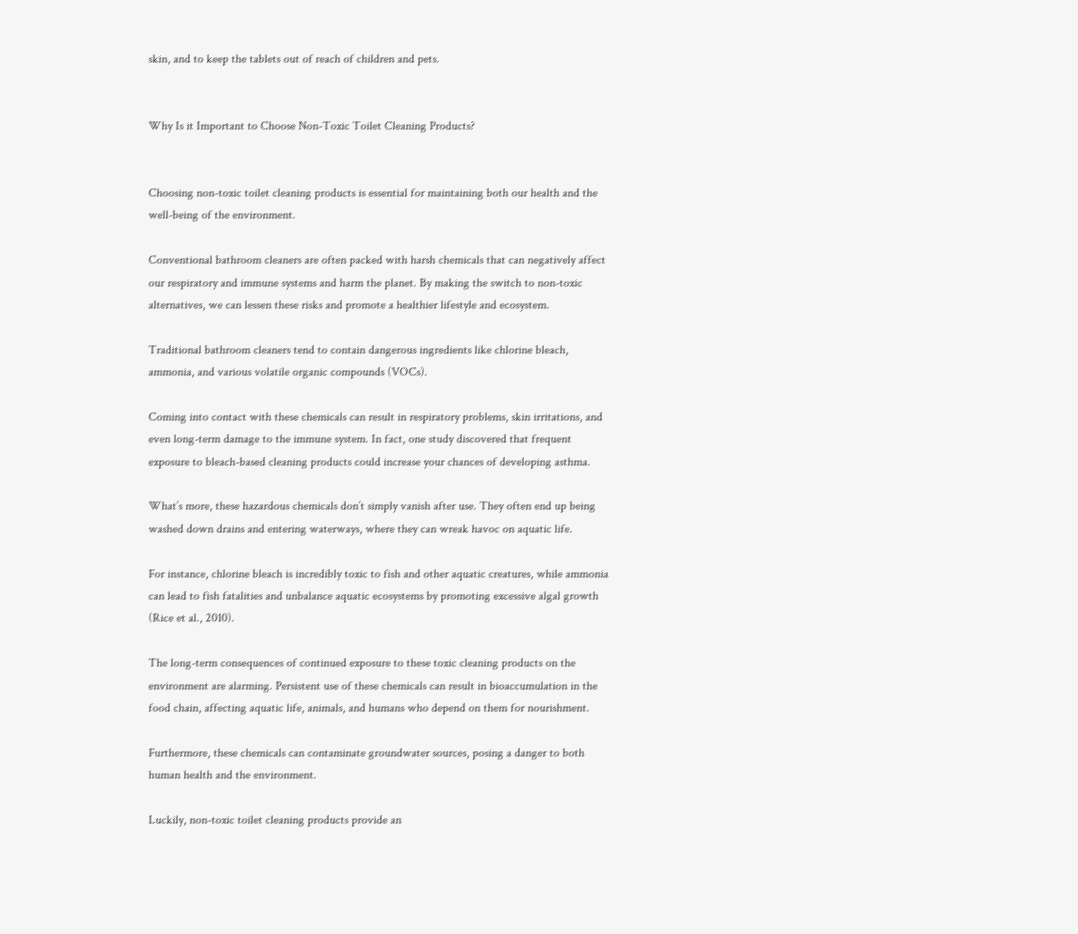skin, and to keep the tablets out of reach of children and pets.


Why Is it Important to Choose Non-Toxic Toilet Cleaning Products?


Choosing non-toxic toilet cleaning products is essential for maintaining both our health and the well-being of the environment.

Conventional bathroom cleaners are often packed with harsh chemicals that can negatively affect our respiratory and immune systems and harm the planet. By making the switch to non-toxic alternatives, we can lessen these risks and promote a healthier lifestyle and ecosystem.

Traditional bathroom cleaners tend to contain dangerous ingredients like chlorine bleach, ammonia, and various volatile organic compounds (VOCs).

Coming into contact with these chemicals can result in respiratory problems, skin irritations, and even long-term damage to the immune system. In fact, one study discovered that frequent exposure to bleach-based cleaning products could increase your chances of developing asthma.

What’s more, these hazardous chemicals don’t simply vanish after use. They often end up being washed down drains and entering waterways, where they can wreak havoc on aquatic life.

For instance, chlorine bleach is incredibly toxic to fish and other aquatic creatures, while ammonia can lead to fish fatalities and unbalance aquatic ecosystems by promoting excessive algal growth (Rice et al., 2010).

The long-term consequences of continued exposure to these toxic cleaning products on the environment are alarming. Persistent use of these chemicals can result in bioaccumulation in the food chain, affecting aquatic life, animals, and humans who depend on them for nourishment.

Furthermore, these chemicals can contaminate groundwater sources, posing a danger to both human health and the environment.

Luckily, non-toxic toilet cleaning products provide an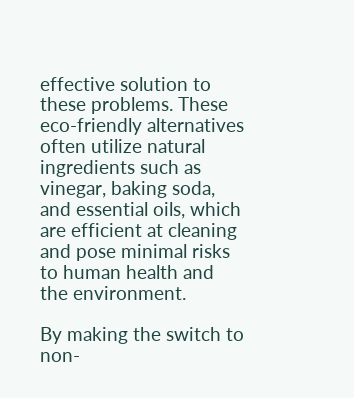effective solution to these problems. These eco-friendly alternatives often utilize natural ingredients such as vinegar, baking soda, and essential oils, which are efficient at cleaning and pose minimal risks to human health and the environment.

By making the switch to non-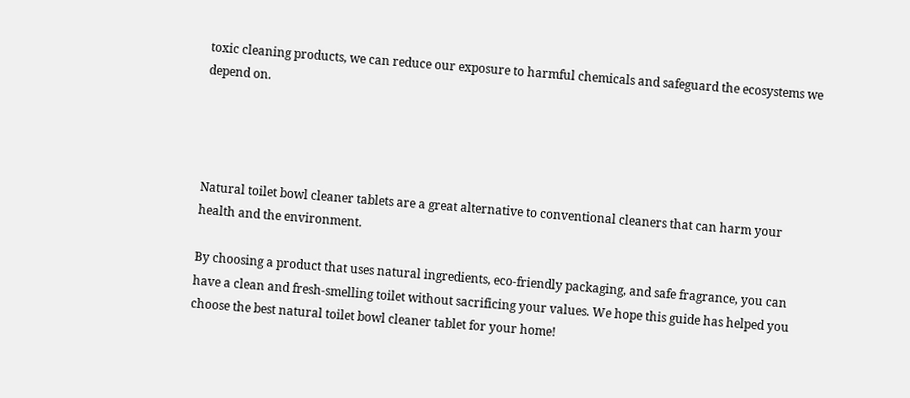toxic cleaning products, we can reduce our exposure to harmful chemicals and safeguard the ecosystems we depend on.




Natural toilet bowl cleaner tablets are a great alternative to conventional cleaners that can harm your health and the environment.

By choosing a product that uses natural ingredients, eco-friendly packaging, and safe fragrance, you can have a clean and fresh-smelling toilet without sacrificing your values. We hope this guide has helped you choose the best natural toilet bowl cleaner tablet for your home!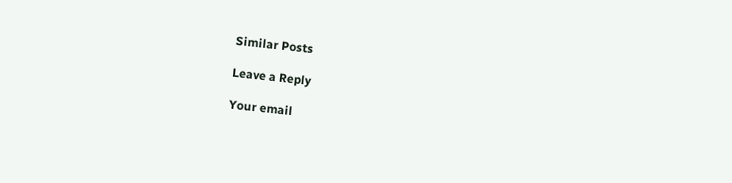Similar Posts

Leave a Reply

Your email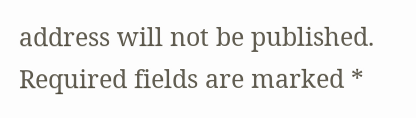address will not be published. Required fields are marked *